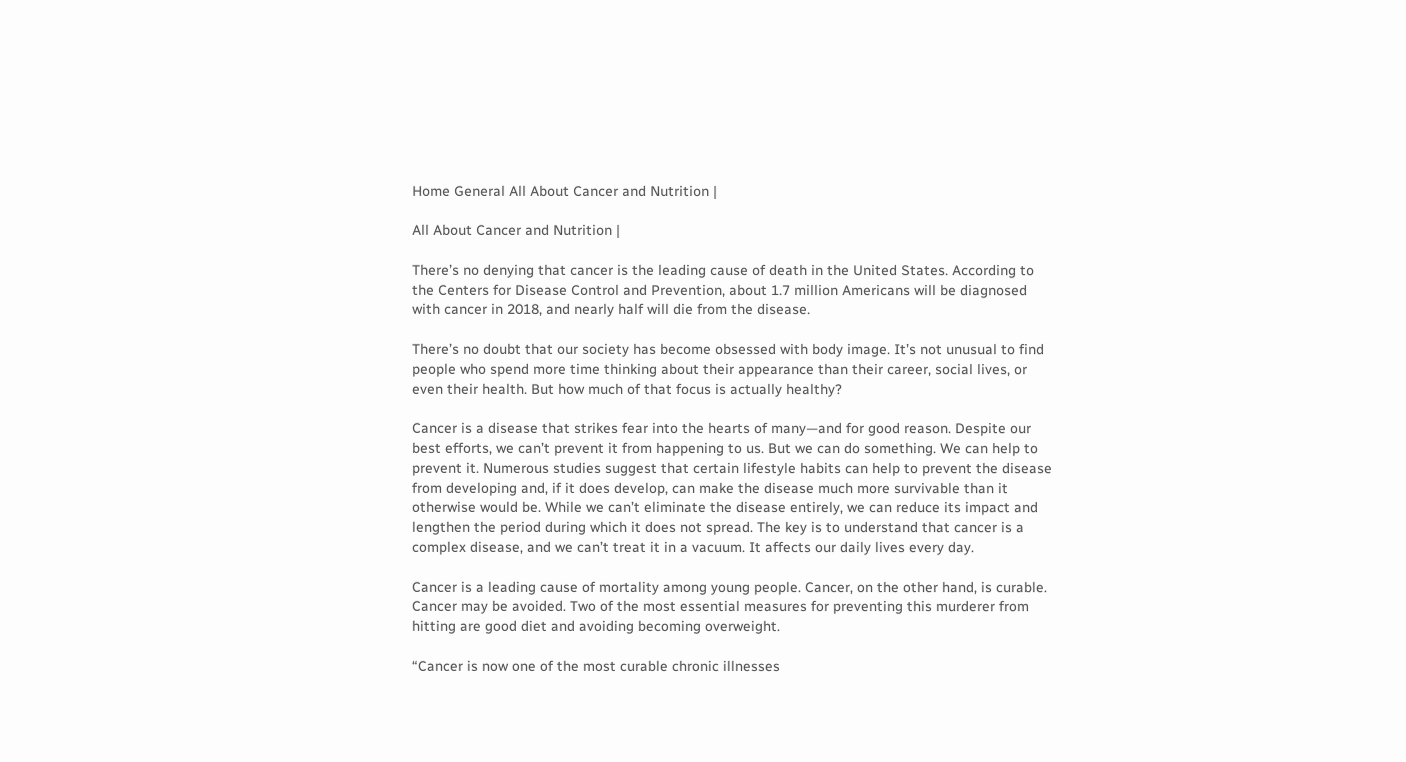Home General All About Cancer and Nutrition |

All About Cancer and Nutrition |

There’s no denying that cancer is the leading cause of death in the United States. According to the Centers for Disease Control and Prevention, about 1.7 million Americans will be diagnosed with cancer in 2018, and nearly half will die from the disease.

There’s no doubt that our society has become obsessed with body image. It’s not unusual to find people who spend more time thinking about their appearance than their career, social lives, or even their health. But how much of that focus is actually healthy?

Cancer is a disease that strikes fear into the hearts of many—and for good reason. Despite our best efforts, we can’t prevent it from happening to us. But we can do something. We can help to prevent it. Numerous studies suggest that certain lifestyle habits can help to prevent the disease from developing and, if it does develop, can make the disease much more survivable than it otherwise would be. While we can’t eliminate the disease entirely, we can reduce its impact and lengthen the period during which it does not spread. The key is to understand that cancer is a complex disease, and we can’t treat it in a vacuum. It affects our daily lives every day.

Cancer is a leading cause of mortality among young people. Cancer, on the other hand, is curable. Cancer may be avoided. Two of the most essential measures for preventing this murderer from hitting are good diet and avoiding becoming overweight.

“Cancer is now one of the most curable chronic illnesses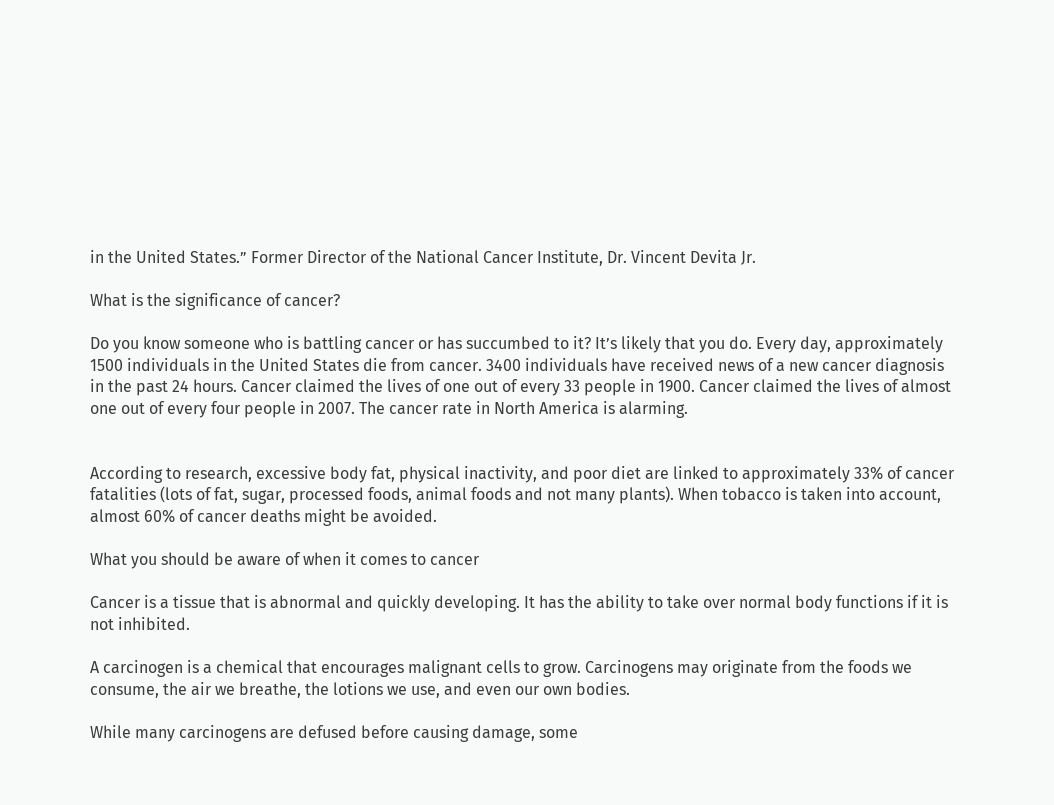in the United States.” Former Director of the National Cancer Institute, Dr. Vincent Devita Jr.

What is the significance of cancer?

Do you know someone who is battling cancer or has succumbed to it? It’s likely that you do. Every day, approximately 1500 individuals in the United States die from cancer. 3400 individuals have received news of a new cancer diagnosis in the past 24 hours. Cancer claimed the lives of one out of every 33 people in 1900. Cancer claimed the lives of almost one out of every four people in 2007. The cancer rate in North America is alarming.


According to research, excessive body fat, physical inactivity, and poor diet are linked to approximately 33% of cancer fatalities (lots of fat, sugar, processed foods, animal foods and not many plants). When tobacco is taken into account, almost 60% of cancer deaths might be avoided.

What you should be aware of when it comes to cancer

Cancer is a tissue that is abnormal and quickly developing. It has the ability to take over normal body functions if it is not inhibited.

A carcinogen is a chemical that encourages malignant cells to grow. Carcinogens may originate from the foods we consume, the air we breathe, the lotions we use, and even our own bodies.

While many carcinogens are defused before causing damage, some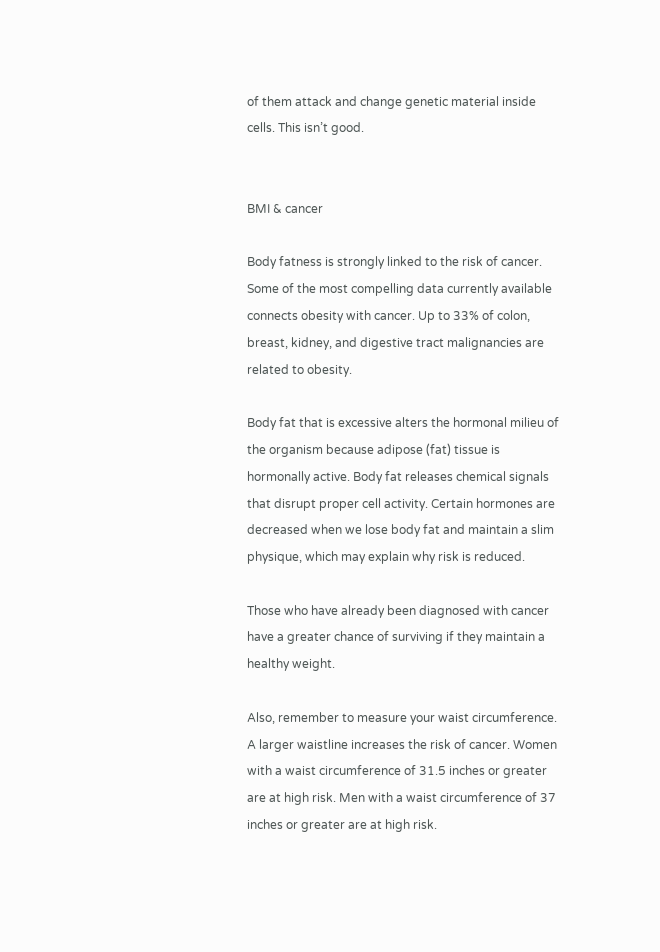of them attack and change genetic material inside cells. This isn’t good.


BMI & cancer

Body fatness is strongly linked to the risk of cancer. Some of the most compelling data currently available connects obesity with cancer. Up to 33% of colon, breast, kidney, and digestive tract malignancies are related to obesity.

Body fat that is excessive alters the hormonal milieu of the organism because adipose (fat) tissue is hormonally active. Body fat releases chemical signals that disrupt proper cell activity. Certain hormones are decreased when we lose body fat and maintain a slim physique, which may explain why risk is reduced.

Those who have already been diagnosed with cancer have a greater chance of surviving if they maintain a healthy weight.

Also, remember to measure your waist circumference. A larger waistline increases the risk of cancer. Women with a waist circumference of 31.5 inches or greater are at high risk. Men with a waist circumference of 37 inches or greater are at high risk.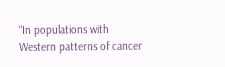“In populations with Western patterns of cancer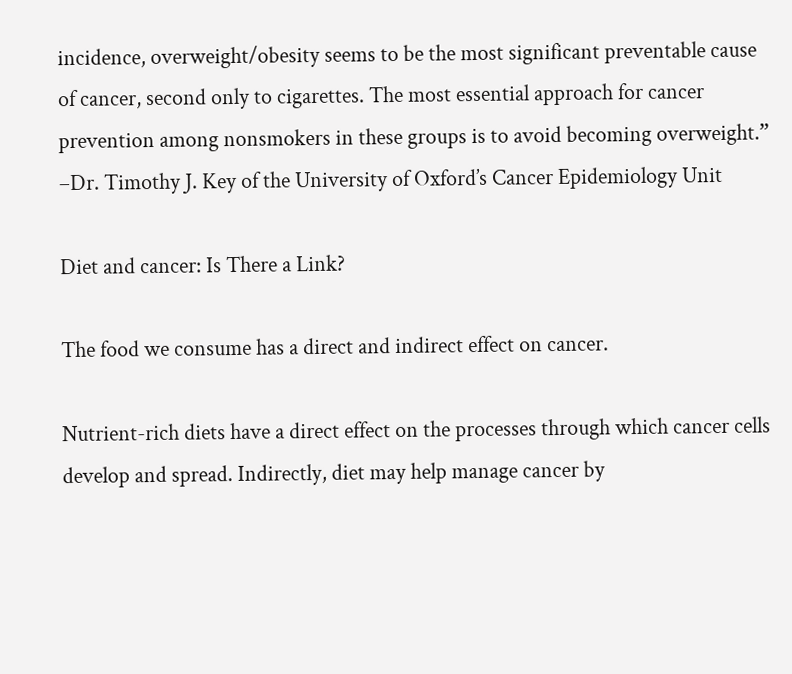incidence, overweight/obesity seems to be the most significant preventable cause of cancer, second only to cigarettes. The most essential approach for cancer prevention among nonsmokers in these groups is to avoid becoming overweight.” –Dr. Timothy J. Key of the University of Oxford’s Cancer Epidemiology Unit

Diet and cancer: Is There a Link?

The food we consume has a direct and indirect effect on cancer.

Nutrient-rich diets have a direct effect on the processes through which cancer cells develop and spread. Indirectly, diet may help manage cancer by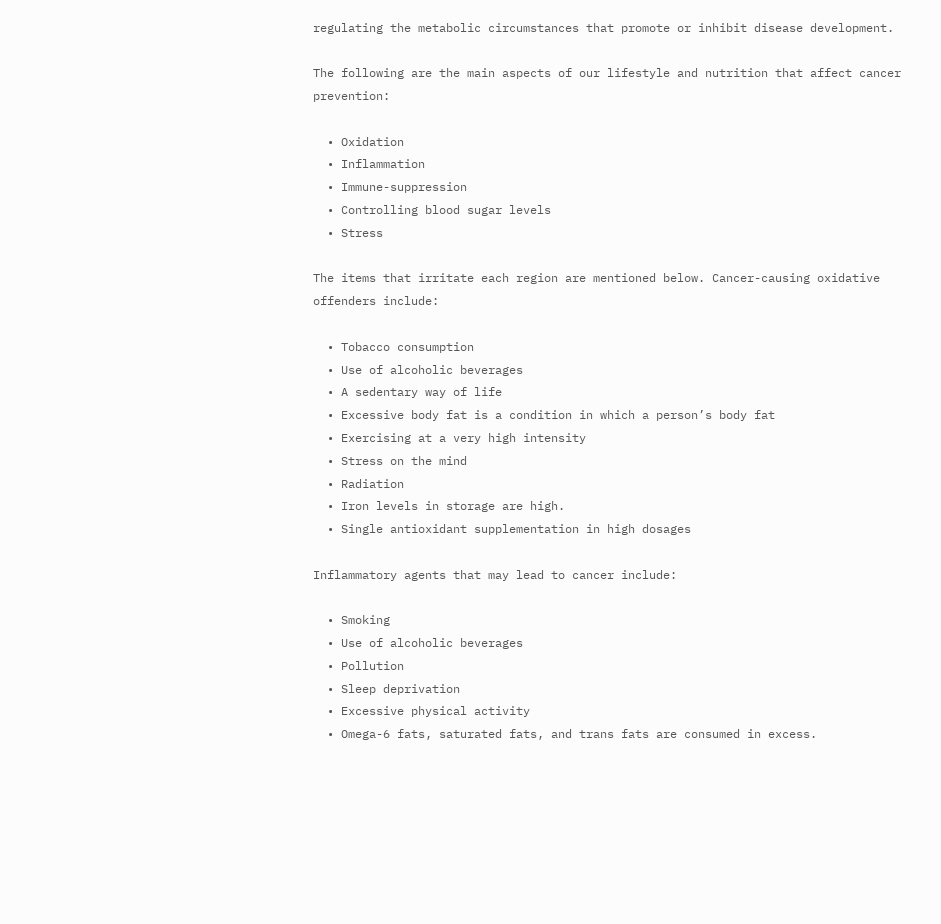regulating the metabolic circumstances that promote or inhibit disease development.

The following are the main aspects of our lifestyle and nutrition that affect cancer prevention:

  • Oxidation
  • Inflammation
  • Immune-suppression
  • Controlling blood sugar levels
  • Stress

The items that irritate each region are mentioned below. Cancer-causing oxidative offenders include:

  • Tobacco consumption
  • Use of alcoholic beverages
  • A sedentary way of life
  • Excessive body fat is a condition in which a person’s body fat
  • Exercising at a very high intensity
  • Stress on the mind
  • Radiation
  • Iron levels in storage are high.
  • Single antioxidant supplementation in high dosages

Inflammatory agents that may lead to cancer include:

  • Smoking
  • Use of alcoholic beverages
  • Pollution
  • Sleep deprivation
  • Excessive physical activity
  • Omega-6 fats, saturated fats, and trans fats are consumed in excess.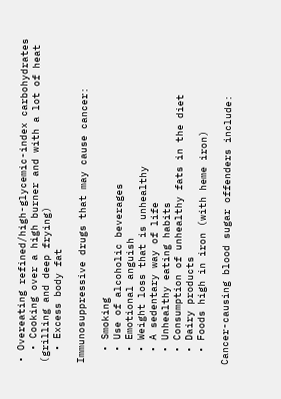• Overeating refined/high-glycemic-index carbohydrates
  • Cooking over a high burner and with a lot of heat (grilling and deep frying)
  • Excess body fat

Immunosuppressive drugs that may cause cancer:

  • Smoking
  • Use of alcoholic beverages
  • Emotional anguish
  • Weight loss that is unhealthy
  • A sedentary way of life
  • Unhealthy eating habits
  • Consumption of unhealthy fats in the diet
  • Dairy products
  • Foods high in iron (with heme iron)

Cancer-causing blood sugar offenders include: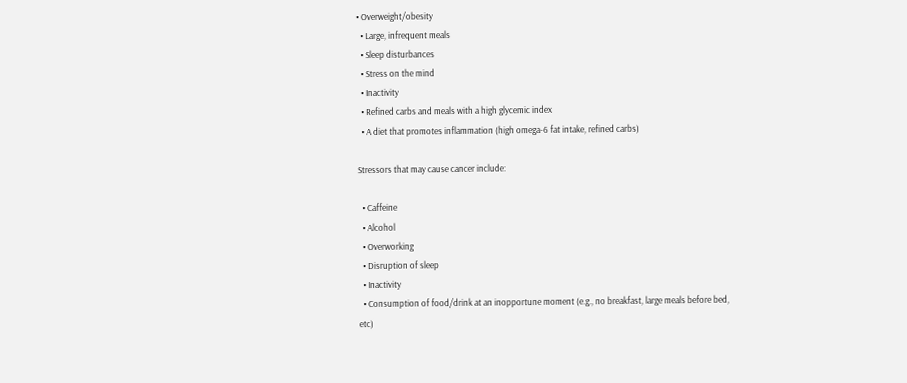• Overweight/obesity
  • Large, infrequent meals
  • Sleep disturbances
  • Stress on the mind
  • Inactivity
  • Refined carbs and meals with a high glycemic index
  • A diet that promotes inflammation (high omega-6 fat intake, refined carbs)

Stressors that may cause cancer include:

  • Caffeine
  • Alcohol
  • Overworking
  • Disruption of sleep
  • Inactivity
  • Consumption of food/drink at an inopportune moment (e.g., no breakfast, large meals before bed, etc)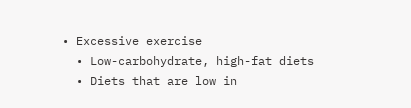• Excessive exercise
  • Low-carbohydrate, high-fat diets
  • Diets that are low in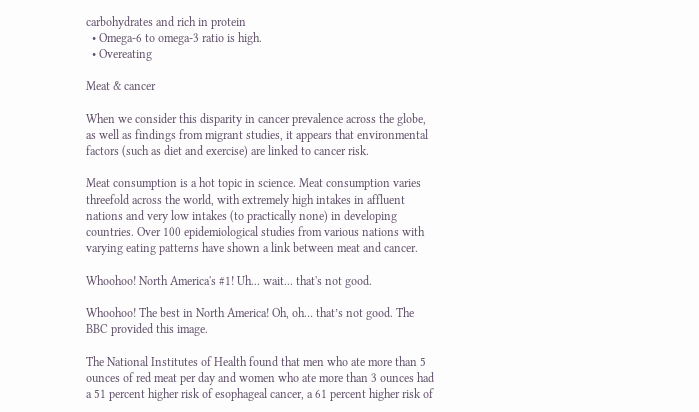carbohydrates and rich in protein
  • Omega-6 to omega-3 ratio is high.
  • Overeating

Meat & cancer

When we consider this disparity in cancer prevalence across the globe, as well as findings from migrant studies, it appears that environmental factors (such as diet and exercise) are linked to cancer risk.

Meat consumption is a hot topic in science. Meat consumption varies threefold across the world, with extremely high intakes in affluent nations and very low intakes (to practically none) in developing countries. Over 100 epidemiological studies from various nations with varying eating patterns have shown a link between meat and cancer.

Whoohoo! North America's #1! Uh... wait... that's not good.

Whoohoo! The best in North America! Oh, oh… that’s not good. The BBC provided this image.

The National Institutes of Health found that men who ate more than 5 ounces of red meat per day and women who ate more than 3 ounces had a 51 percent higher risk of esophageal cancer, a 61 percent higher risk of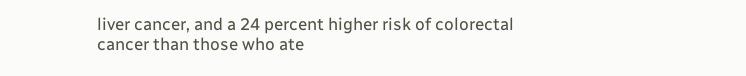liver cancer, and a 24 percent higher risk of colorectal cancer than those who ate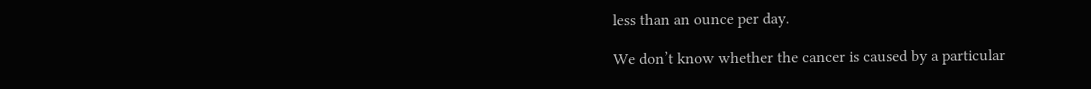less than an ounce per day.

We don’t know whether the cancer is caused by a particular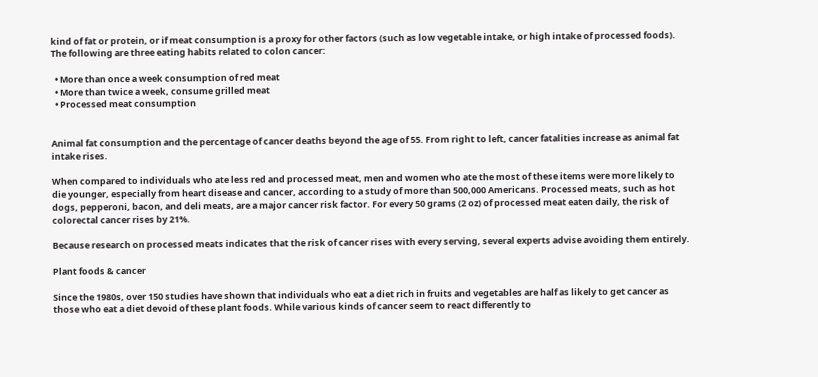kind of fat or protein, or if meat consumption is a proxy for other factors (such as low vegetable intake, or high intake of processed foods). The following are three eating habits related to colon cancer:

  • More than once a week consumption of red meat
  • More than twice a week, consume grilled meat
  • Processed meat consumption


Animal fat consumption and the percentage of cancer deaths beyond the age of 55. From right to left, cancer fatalities increase as animal fat intake rises.

When compared to individuals who ate less red and processed meat, men and women who ate the most of these items were more likely to die younger, especially from heart disease and cancer, according to a study of more than 500,000 Americans. Processed meats, such as hot dogs, pepperoni, bacon, and deli meats, are a major cancer risk factor. For every 50 grams (2 oz) of processed meat eaten daily, the risk of colorectal cancer rises by 21%.

Because research on processed meats indicates that the risk of cancer rises with every serving, several experts advise avoiding them entirely.

Plant foods & cancer

Since the 1980s, over 150 studies have shown that individuals who eat a diet rich in fruits and vegetables are half as likely to get cancer as those who eat a diet devoid of these plant foods. While various kinds of cancer seem to react differently to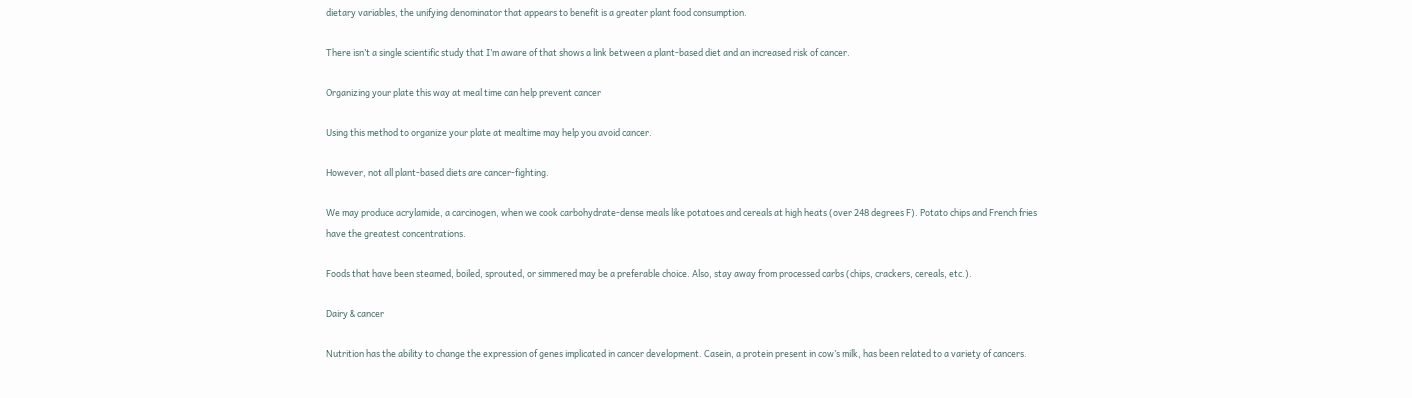dietary variables, the unifying denominator that appears to benefit is a greater plant food consumption.

There isn’t a single scientific study that I’m aware of that shows a link between a plant-based diet and an increased risk of cancer.

Organizing your plate this way at meal time can help prevent cancer

Using this method to organize your plate at mealtime may help you avoid cancer.

However, not all plant-based diets are cancer-fighting.

We may produce acrylamide, a carcinogen, when we cook carbohydrate-dense meals like potatoes and cereals at high heats (over 248 degrees F). Potato chips and French fries have the greatest concentrations.

Foods that have been steamed, boiled, sprouted, or simmered may be a preferable choice. Also, stay away from processed carbs (chips, crackers, cereals, etc.).

Dairy & cancer

Nutrition has the ability to change the expression of genes implicated in cancer development. Casein, a protein present in cow’s milk, has been related to a variety of cancers.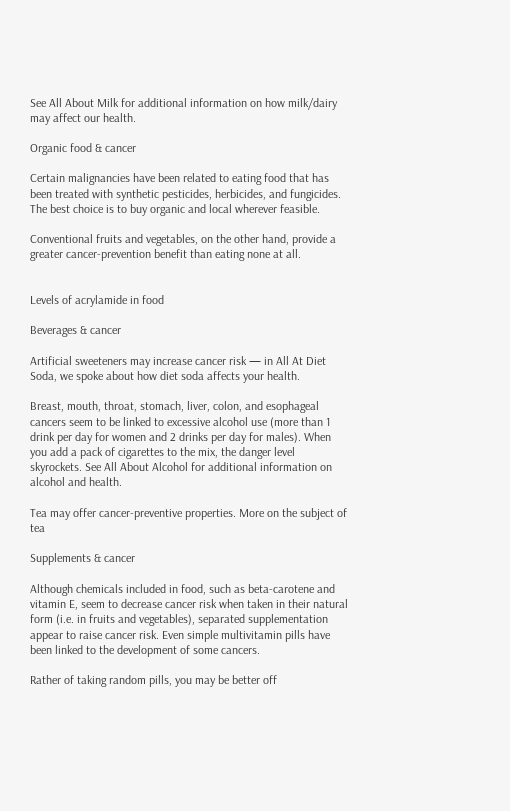See All About Milk for additional information on how milk/dairy may affect our health.

Organic food & cancer

Certain malignancies have been related to eating food that has been treated with synthetic pesticides, herbicides, and fungicides. The best choice is to buy organic and local wherever feasible.

Conventional fruits and vegetables, on the other hand, provide a greater cancer-prevention benefit than eating none at all.


Levels of acrylamide in food

Beverages & cancer

Artificial sweeteners may increase cancer risk — in All At Diet Soda, we spoke about how diet soda affects your health.

Breast, mouth, throat, stomach, liver, colon, and esophageal cancers seem to be linked to excessive alcohol use (more than 1 drink per day for women and 2 drinks per day for males). When you add a pack of cigarettes to the mix, the danger level skyrockets. See All About Alcohol for additional information on alcohol and health.

Tea may offer cancer-preventive properties. More on the subject of tea

Supplements & cancer

Although chemicals included in food, such as beta-carotene and vitamin E, seem to decrease cancer risk when taken in their natural form (i.e. in fruits and vegetables), separated supplementation appear to raise cancer risk. Even simple multivitamin pills have been linked to the development of some cancers.

Rather of taking random pills, you may be better off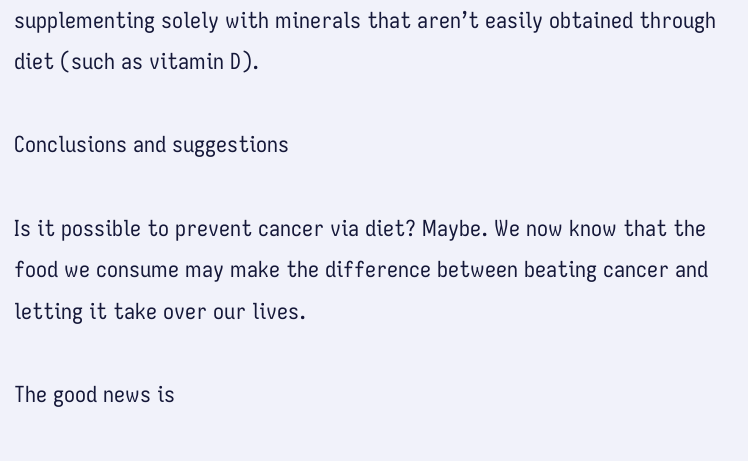supplementing solely with minerals that aren’t easily obtained through diet (such as vitamin D).

Conclusions and suggestions

Is it possible to prevent cancer via diet? Maybe. We now know that the food we consume may make the difference between beating cancer and letting it take over our lives.

The good news is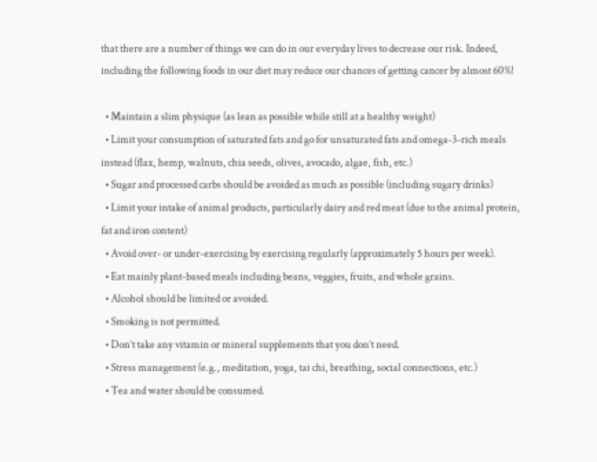that there are a number of things we can do in our everyday lives to decrease our risk. Indeed, including the following foods in our diet may reduce our chances of getting cancer by almost 60%!

  • Maintain a slim physique (as lean as possible while still at a healthy weight)
  • Limit your consumption of saturated fats and go for unsaturated fats and omega-3-rich meals instead (flax, hemp, walnuts, chia seeds, olives, avocado, algae, fish, etc.)
  • Sugar and processed carbs should be avoided as much as possible (including sugary drinks)
  • Limit your intake of animal products, particularly dairy and red meat (due to the animal protein, fat and iron content)
  • Avoid over- or under-exercising by exercising regularly (approximately 5 hours per week).
  • Eat mainly plant-based meals including beans, veggies, fruits, and whole grains.
  • Alcohol should be limited or avoided.
  • Smoking is not permitted.
  • Don’t take any vitamin or mineral supplements that you don’t need.
  • Stress management (e.g., meditation, yoga, tai chi, breathing, social connections, etc.)
  • Tea and water should be consumed.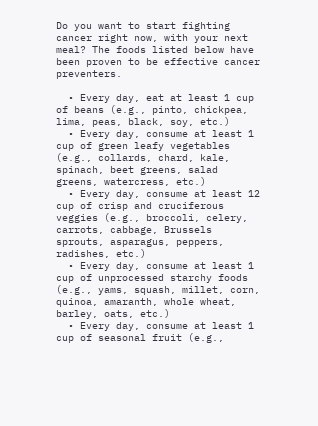Do you want to start fighting cancer right now, with your next meal? The foods listed below have been proven to be effective cancer preventers.

  • Every day, eat at least 1 cup of beans (e.g., pinto, chickpea, lima, peas, black, soy, etc.)
  • Every day, consume at least 1 cup of green leafy vegetables (e.g., collards, chard, kale, spinach, beet greens, salad greens, watercress, etc.)
  • Every day, consume at least 12 cup of crisp and cruciferous veggies (e.g., broccoli, celery, carrots, cabbage, Brussels sprouts, asparagus, peppers, radishes, etc.)
  • Every day, consume at least 1 cup of unprocessed starchy foods (e.g., yams, squash, millet, corn, quinoa, amaranth, whole wheat, barley, oats, etc.)
  • Every day, consume at least 1 cup of seasonal fruit (e.g.,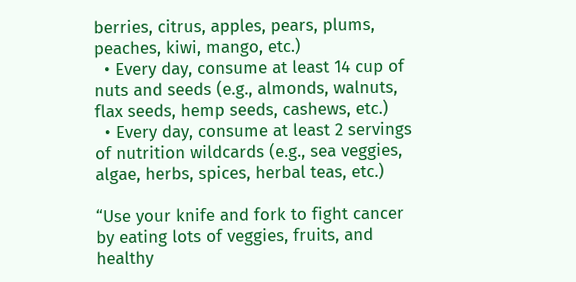berries, citrus, apples, pears, plums, peaches, kiwi, mango, etc.)
  • Every day, consume at least 14 cup of nuts and seeds (e.g., almonds, walnuts, flax seeds, hemp seeds, cashews, etc.)
  • Every day, consume at least 2 servings of nutrition wildcards (e.g., sea veggies, algae, herbs, spices, herbal teas, etc.)

“Use your knife and fork to fight cancer by eating lots of veggies, fruits, and healthy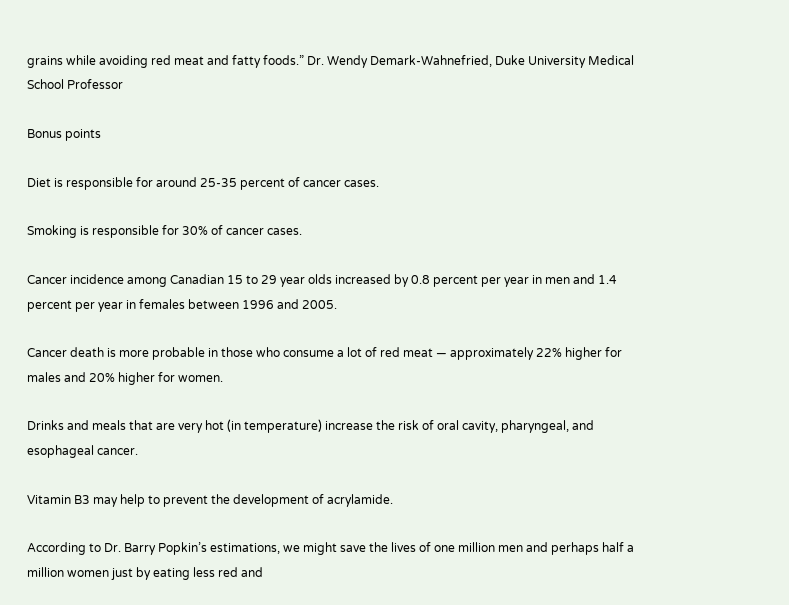grains while avoiding red meat and fatty foods.” Dr. Wendy Demark-Wahnefried, Duke University Medical School Professor

Bonus points

Diet is responsible for around 25-35 percent of cancer cases.

Smoking is responsible for 30% of cancer cases.

Cancer incidence among Canadian 15 to 29 year olds increased by 0.8 percent per year in men and 1.4 percent per year in females between 1996 and 2005.

Cancer death is more probable in those who consume a lot of red meat — approximately 22% higher for males and 20% higher for women.

Drinks and meals that are very hot (in temperature) increase the risk of oral cavity, pharyngeal, and esophageal cancer.

Vitamin B3 may help to prevent the development of acrylamide.

According to Dr. Barry Popkin’s estimations, we might save the lives of one million men and perhaps half a million women just by eating less red and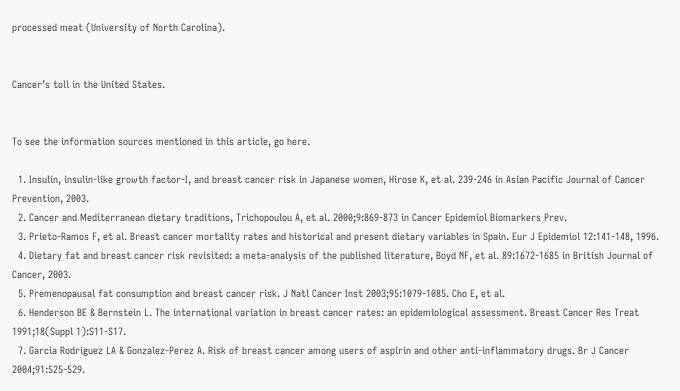processed meat (University of North Carolina).


Cancer’s toll in the United States.


To see the information sources mentioned in this article, go here.

  1. Insulin, insulin-like growth factor-I, and breast cancer risk in Japanese women, Hirose K, et al. 239-246 in Asian Pacific Journal of Cancer Prevention, 2003.
  2. Cancer and Mediterranean dietary traditions, Trichopoulou A, et al. 2000;9:869-873 in Cancer Epidemiol Biomarkers Prev.
  3. Prieto-Ramos F, et al. Breast cancer mortality rates and historical and present dietary variables in Spain. Eur J Epidemiol 12:141-148, 1996.
  4. Dietary fat and breast cancer risk revisited: a meta-analysis of the published literature, Boyd NF, et al. 89:1672-1685 in British Journal of Cancer, 2003.
  5. Premenopausal fat consumption and breast cancer risk. J Natl Cancer Inst 2003;95:1079-1085. Cho E, et al.
  6. Henderson BE & Bernstein L. The international variation in breast cancer rates: an epidemiological assessment. Breast Cancer Res Treat 1991;18(Suppl 1):S11-S17.
  7. Garcia Rodriguez LA & Gonzalez-Perez A. Risk of breast cancer among users of aspirin and other anti-inflammatory drugs. Br J Cancer 2004;91:525-529.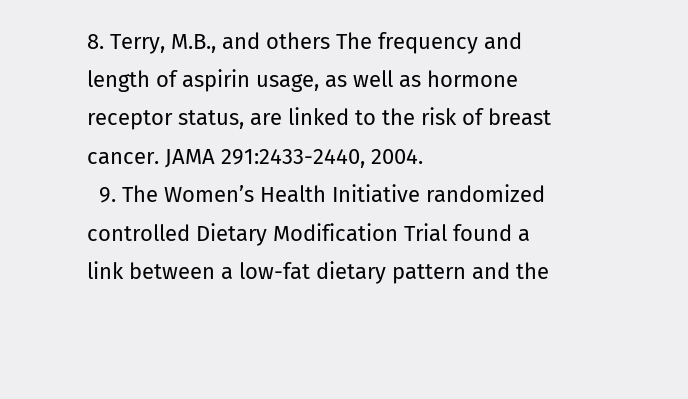8. Terry, M.B., and others The frequency and length of aspirin usage, as well as hormone receptor status, are linked to the risk of breast cancer. JAMA 291:2433-2440, 2004.
  9. The Women’s Health Initiative randomized controlled Dietary Modification Trial found a link between a low-fat dietary pattern and the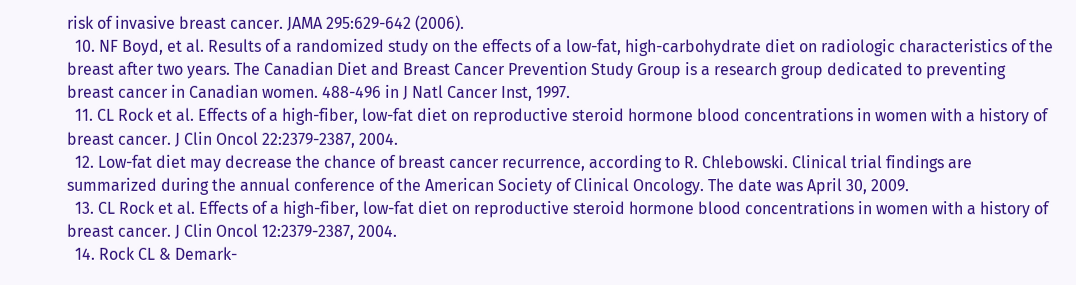risk of invasive breast cancer. JAMA 295:629-642 (2006).
  10. NF Boyd, et al. Results of a randomized study on the effects of a low-fat, high-carbohydrate diet on radiologic characteristics of the breast after two years. The Canadian Diet and Breast Cancer Prevention Study Group is a research group dedicated to preventing breast cancer in Canadian women. 488-496 in J Natl Cancer Inst, 1997.
  11. CL Rock et al. Effects of a high-fiber, low-fat diet on reproductive steroid hormone blood concentrations in women with a history of breast cancer. J Clin Oncol 22:2379-2387, 2004.
  12. Low-fat diet may decrease the chance of breast cancer recurrence, according to R. Chlebowski. Clinical trial findings are summarized during the annual conference of the American Society of Clinical Oncology. The date was April 30, 2009.
  13. CL Rock et al. Effects of a high-fiber, low-fat diet on reproductive steroid hormone blood concentrations in women with a history of breast cancer. J Clin Oncol 12:2379-2387, 2004.
  14. Rock CL & Demark-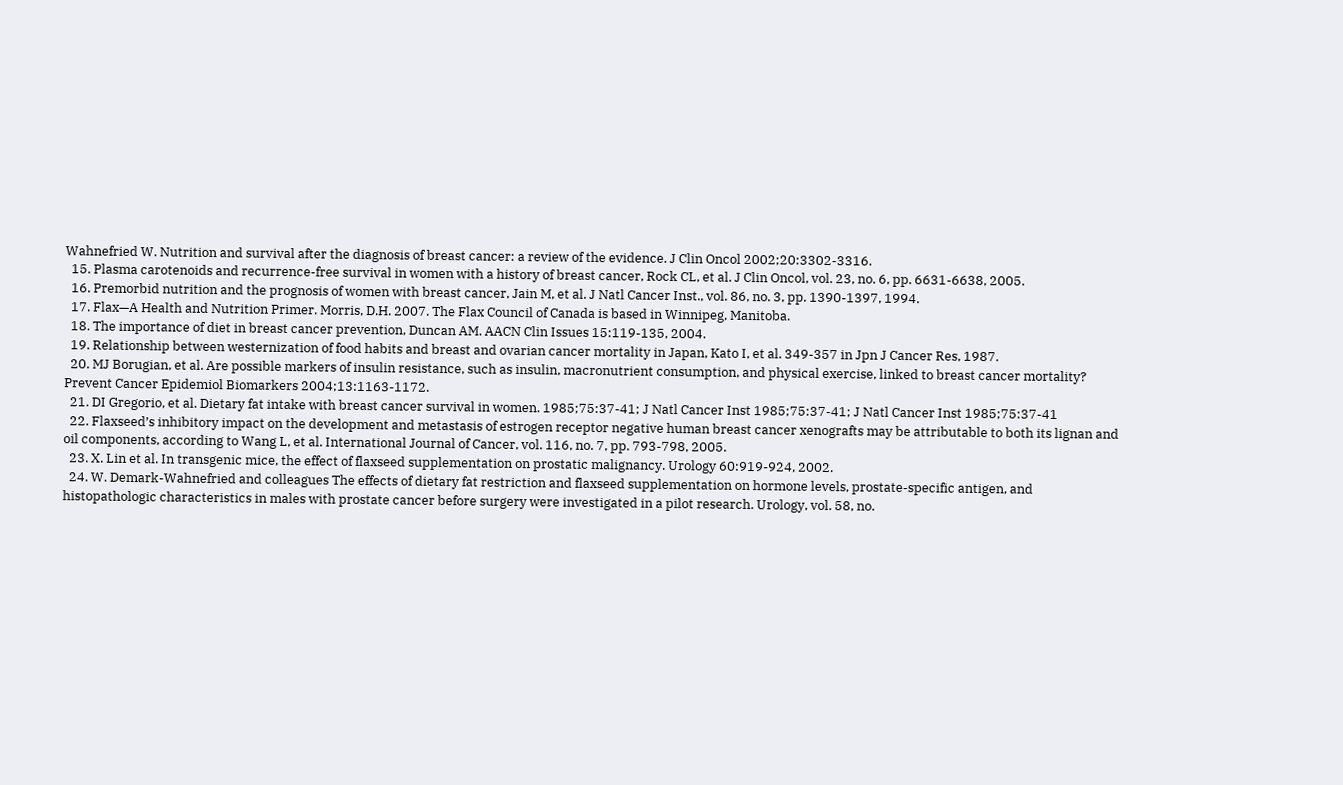Wahnefried W. Nutrition and survival after the diagnosis of breast cancer: a review of the evidence. J Clin Oncol 2002;20:3302-3316.
  15. Plasma carotenoids and recurrence-free survival in women with a history of breast cancer, Rock CL, et al. J Clin Oncol, vol. 23, no. 6, pp. 6631-6638, 2005.
  16. Premorbid nutrition and the prognosis of women with breast cancer, Jain M, et al. J Natl Cancer Inst., vol. 86, no. 3, pp. 1390-1397, 1994.
  17. Flax—A Health and Nutrition Primer. Morris, D.H. 2007. The Flax Council of Canada is based in Winnipeg, Manitoba.
  18. The importance of diet in breast cancer prevention, Duncan AM. AACN Clin Issues 15:119-135, 2004.
  19. Relationship between westernization of food habits and breast and ovarian cancer mortality in Japan, Kato I, et al. 349-357 in Jpn J Cancer Res, 1987.
  20. MJ Borugian, et al. Are possible markers of insulin resistance, such as insulin, macronutrient consumption, and physical exercise, linked to breast cancer mortality? Prevent Cancer Epidemiol Biomarkers 2004;13:1163-1172.
  21. DI Gregorio, et al. Dietary fat intake with breast cancer survival in women. 1985;75:37-41; J Natl Cancer Inst 1985;75:37-41; J Natl Cancer Inst 1985;75:37-41
  22. Flaxseed’s inhibitory impact on the development and metastasis of estrogen receptor negative human breast cancer xenografts may be attributable to both its lignan and oil components, according to Wang L, et al. International Journal of Cancer, vol. 116, no. 7, pp. 793-798, 2005.
  23. X. Lin et al. In transgenic mice, the effect of flaxseed supplementation on prostatic malignancy. Urology 60:919-924, 2002.
  24. W. Demark-Wahnefried and colleagues The effects of dietary fat restriction and flaxseed supplementation on hormone levels, prostate-specific antigen, and histopathologic characteristics in males with prostate cancer before surgery were investigated in a pilot research. Urology, vol. 58, no.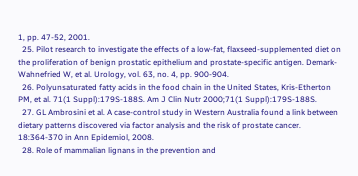1, pp. 47-52, 2001.
  25. Pilot research to investigate the effects of a low-fat, flaxseed-supplemented diet on the proliferation of benign prostatic epithelium and prostate-specific antigen. Demark-Wahnefried W, et al. Urology, vol. 63, no. 4, pp. 900-904.
  26. Polyunsaturated fatty acids in the food chain in the United States, Kris-Etherton PM, et al. 71(1 Suppl):179S-188S. Am J Clin Nutr 2000;71(1 Suppl):179S-188S.
  27. GL Ambrosini et al. A case-control study in Western Australia found a link between dietary patterns discovered via factor analysis and the risk of prostate cancer. 18:364-370 in Ann Epidemiol, 2008.
  28. Role of mammalian lignans in the prevention and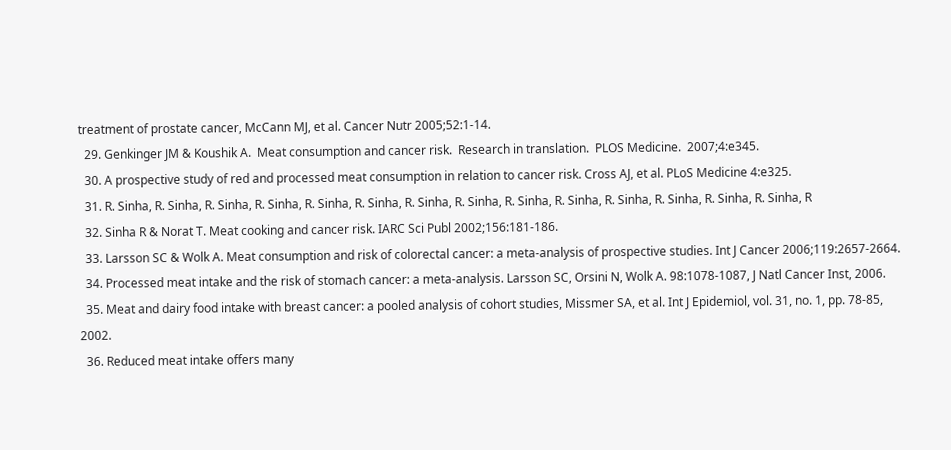treatment of prostate cancer, McCann MJ, et al. Cancer Nutr 2005;52:1-14.
  29. Genkinger JM & Koushik A.  Meat consumption and cancer risk.  Research in translation.  PLOS Medicine.  2007;4:e345.
  30. A prospective study of red and processed meat consumption in relation to cancer risk. Cross AJ, et al. PLoS Medicine 4:e325.
  31. R. Sinha, R. Sinha, R. Sinha, R. Sinha, R. Sinha, R. Sinha, R. Sinha, R. Sinha, R. Sinha, R. Sinha, R. Sinha, R. Sinha, R. Sinha, R. Sinha, R
  32. Sinha R & Norat T. Meat cooking and cancer risk. IARC Sci Publ 2002;156:181-186.
  33. Larsson SC & Wolk A. Meat consumption and risk of colorectal cancer: a meta-analysis of prospective studies. Int J Cancer 2006;119:2657-2664.
  34. Processed meat intake and the risk of stomach cancer: a meta-analysis. Larsson SC, Orsini N, Wolk A. 98:1078-1087, J Natl Cancer Inst, 2006.
  35. Meat and dairy food intake with breast cancer: a pooled analysis of cohort studies, Missmer SA, et al. Int J Epidemiol, vol. 31, no. 1, pp. 78-85, 2002.
  36. Reduced meat intake offers many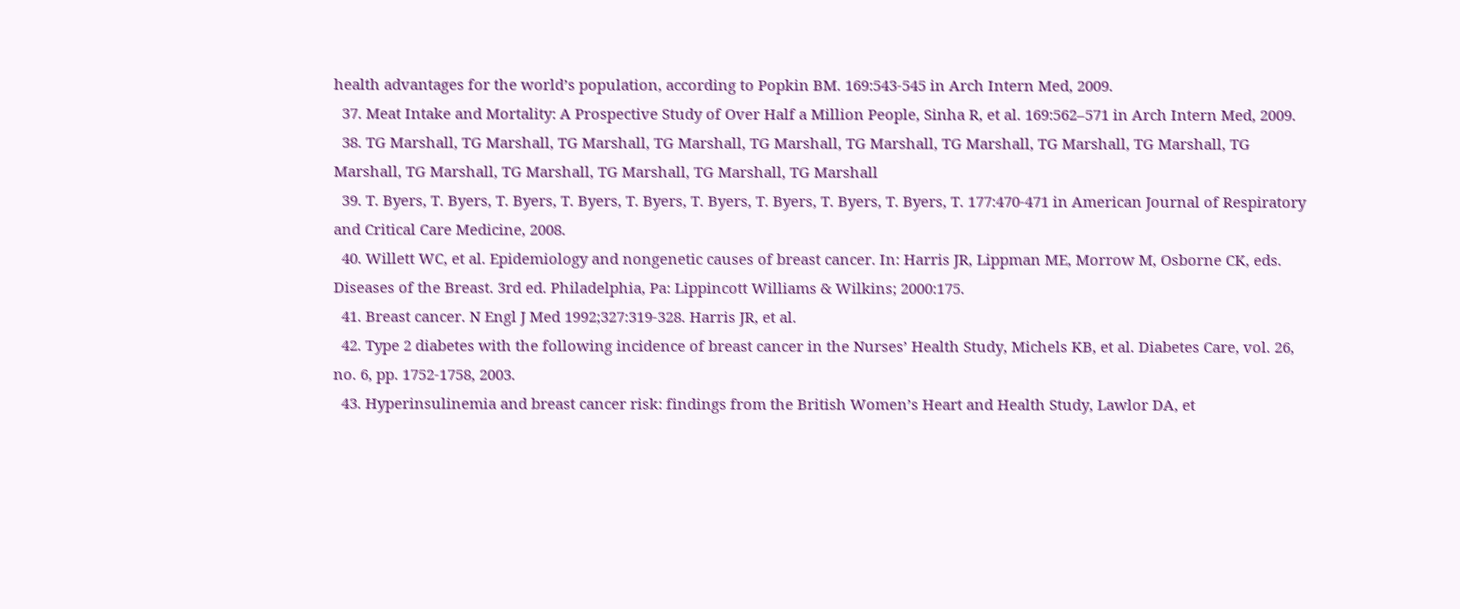health advantages for the world’s population, according to Popkin BM. 169:543-545 in Arch Intern Med, 2009.
  37. Meat Intake and Mortality: A Prospective Study of Over Half a Million People, Sinha R, et al. 169:562–571 in Arch Intern Med, 2009.
  38. TG Marshall, TG Marshall, TG Marshall, TG Marshall, TG Marshall, TG Marshall, TG Marshall, TG Marshall, TG Marshall, TG Marshall, TG Marshall, TG Marshall, TG Marshall, TG Marshall, TG Marshall
  39. T. Byers, T. Byers, T. Byers, T. Byers, T. Byers, T. Byers, T. Byers, T. Byers, T. Byers, T. 177:470-471 in American Journal of Respiratory and Critical Care Medicine, 2008.
  40. Willett WC, et al. Epidemiology and nongenetic causes of breast cancer. In: Harris JR, Lippman ME, Morrow M, Osborne CK, eds. Diseases of the Breast. 3rd ed. Philadelphia, Pa: Lippincott Williams & Wilkins; 2000:175.
  41. Breast cancer. N Engl J Med 1992;327:319-328. Harris JR, et al.
  42. Type 2 diabetes with the following incidence of breast cancer in the Nurses’ Health Study, Michels KB, et al. Diabetes Care, vol. 26, no. 6, pp. 1752-1758, 2003.
  43. Hyperinsulinemia and breast cancer risk: findings from the British Women’s Heart and Health Study, Lawlor DA, et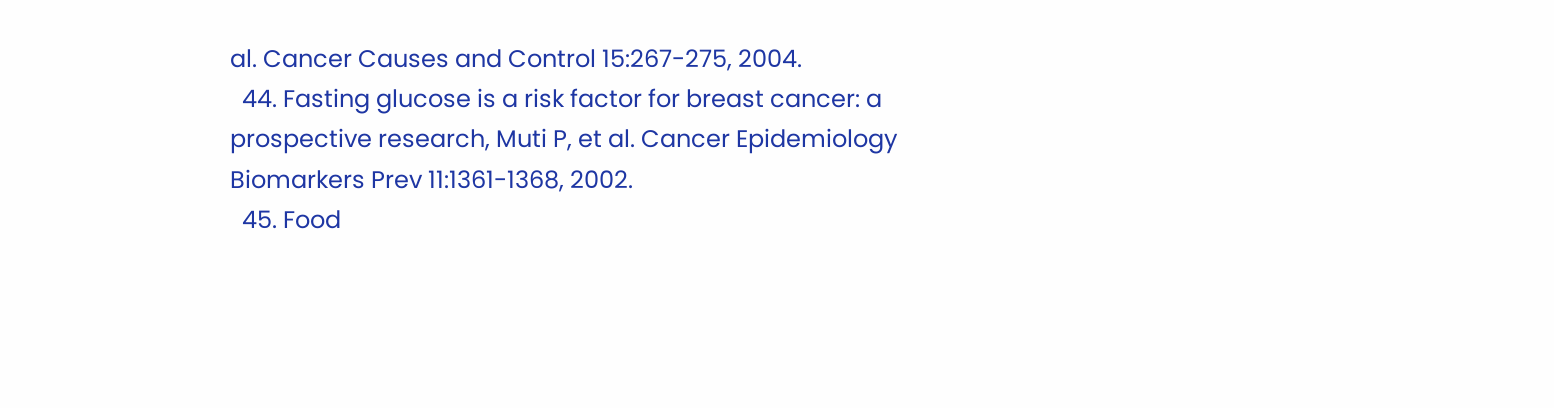al. Cancer Causes and Control 15:267-275, 2004.
  44. Fasting glucose is a risk factor for breast cancer: a prospective research, Muti P, et al. Cancer Epidemiology Biomarkers Prev 11:1361-1368, 2002.
  45. Food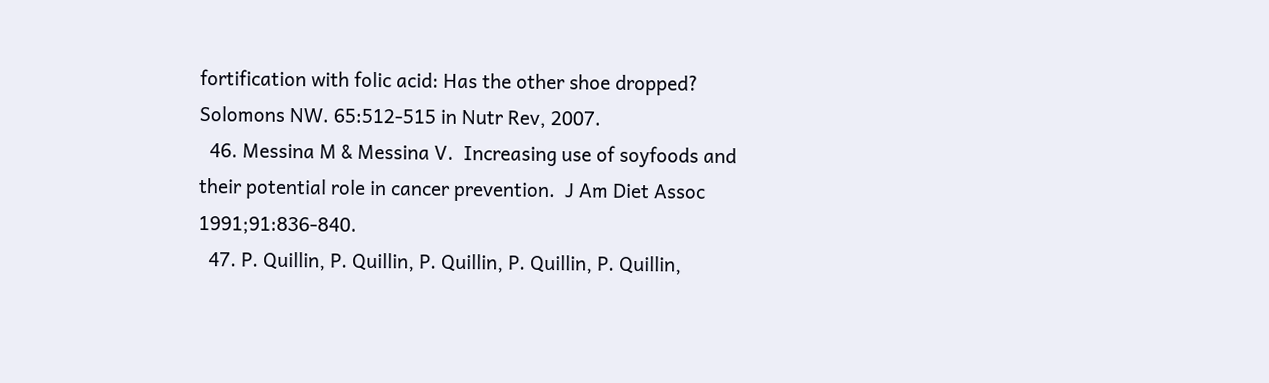fortification with folic acid: Has the other shoe dropped? Solomons NW. 65:512-515 in Nutr Rev, 2007.
  46. Messina M & Messina V.  Increasing use of soyfoods and their potential role in cancer prevention.  J Am Diet Assoc 1991;91:836-840.
  47. P. Quillin, P. Quillin, P. Quillin, P. Quillin, P. Quillin,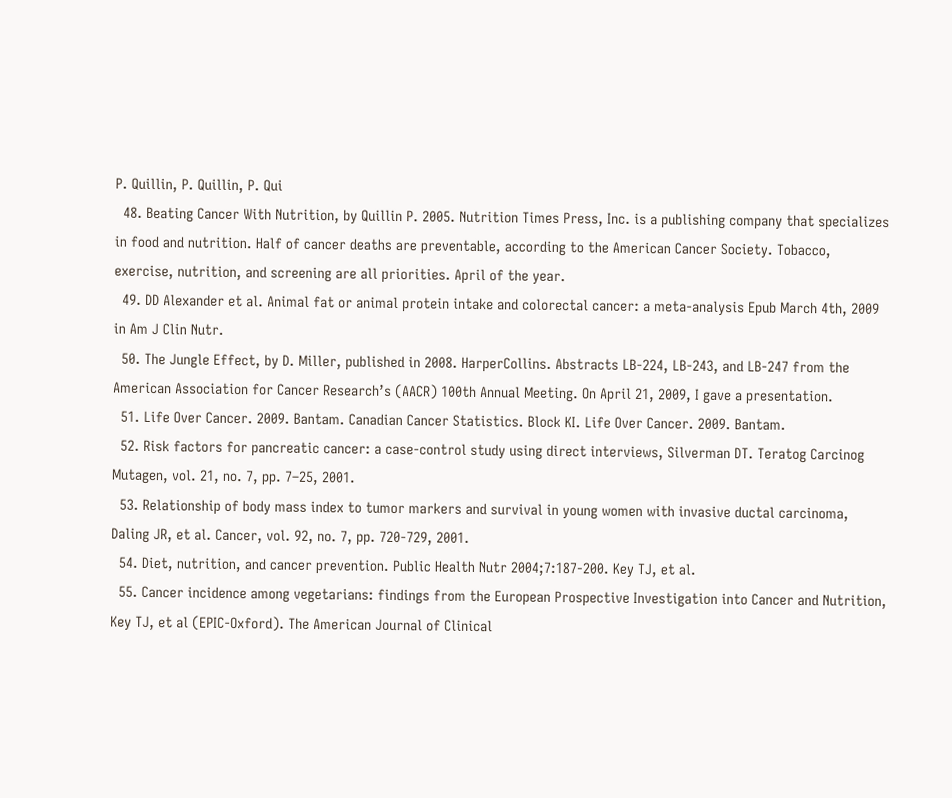P. Quillin, P. Quillin, P. Qui
  48. Beating Cancer With Nutrition, by Quillin P. 2005. Nutrition Times Press, Inc. is a publishing company that specializes in food and nutrition. Half of cancer deaths are preventable, according to the American Cancer Society. Tobacco, exercise, nutrition, and screening are all priorities. April of the year.
  49. DD Alexander et al. Animal fat or animal protein intake and colorectal cancer: a meta-analysis Epub March 4th, 2009 in Am J Clin Nutr.
  50. The Jungle Effect, by D. Miller, published in 2008. HarperCollins. Abstracts LB-224, LB-243, and LB-247 from the American Association for Cancer Research’s (AACR) 100th Annual Meeting. On April 21, 2009, I gave a presentation.
  51. Life Over Cancer. 2009. Bantam. Canadian Cancer Statistics. Block KI. Life Over Cancer. 2009. Bantam.
  52. Risk factors for pancreatic cancer: a case-control study using direct interviews, Silverman DT. Teratog Carcinog Mutagen, vol. 21, no. 7, pp. 7–25, 2001.
  53. Relationship of body mass index to tumor markers and survival in young women with invasive ductal carcinoma, Daling JR, et al. Cancer, vol. 92, no. 7, pp. 720-729, 2001.
  54. Diet, nutrition, and cancer prevention. Public Health Nutr 2004;7:187-200. Key TJ, et al.
  55. Cancer incidence among vegetarians: findings from the European Prospective Investigation into Cancer and Nutrition, Key TJ, et al (EPIC-Oxford). The American Journal of Clinical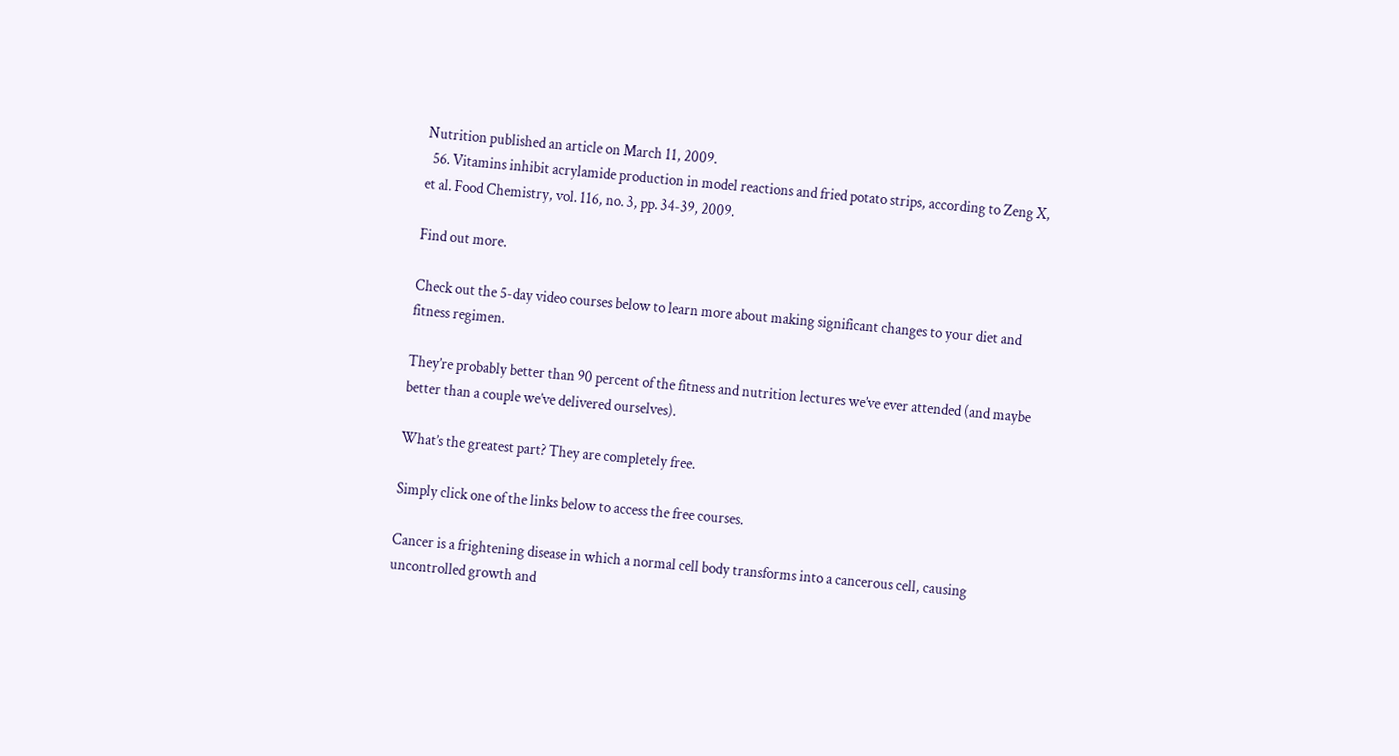Nutrition published an article on March 11, 2009.
  56. Vitamins inhibit acrylamide production in model reactions and fried potato strips, according to Zeng X, et al. Food Chemistry, vol. 116, no. 3, pp. 34-39, 2009.

Find out more.

Check out the 5-day video courses below to learn more about making significant changes to your diet and fitness regimen.

They’re probably better than 90 percent of the fitness and nutrition lectures we’ve ever attended (and maybe better than a couple we’ve delivered ourselves).

What’s the greatest part? They are completely free.

Simply click one of the links below to access the free courses.

Cancer is a frightening disease in which a normal cell body transforms into a cancerous cell, causing uncontrolled growth and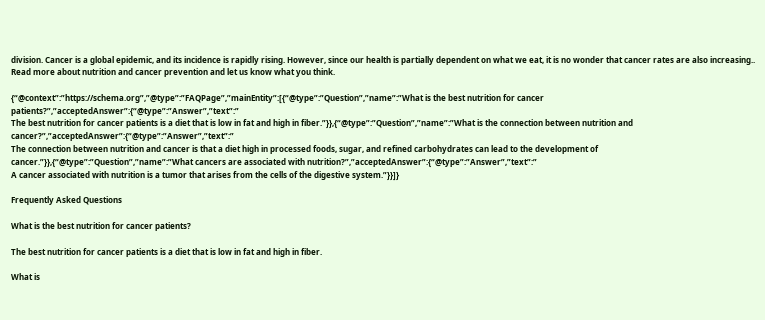division. Cancer is a global epidemic, and its incidence is rapidly rising. However, since our health is partially dependent on what we eat, it is no wonder that cancer rates are also increasing.. Read more about nutrition and cancer prevention and let us know what you think.

{“@context”:”https://schema.org”,”@type”:”FAQPage”,”mainEntity”:[{“@type”:”Question”,”name”:”What is the best nutrition for cancer patients?”,”acceptedAnswer”:{“@type”:”Answer”,”text”:”
The best nutrition for cancer patients is a diet that is low in fat and high in fiber.”}},{“@type”:”Question”,”name”:”What is the connection between nutrition and cancer?”,”acceptedAnswer”:{“@type”:”Answer”,”text”:”
The connection between nutrition and cancer is that a diet high in processed foods, sugar, and refined carbohydrates can lead to the development of cancer.”}},{“@type”:”Question”,”name”:”What cancers are associated with nutrition?”,”acceptedAnswer”:{“@type”:”Answer”,”text”:”
A cancer associated with nutrition is a tumor that arises from the cells of the digestive system.”}}]}

Frequently Asked Questions

What is the best nutrition for cancer patients?

The best nutrition for cancer patients is a diet that is low in fat and high in fiber.

What is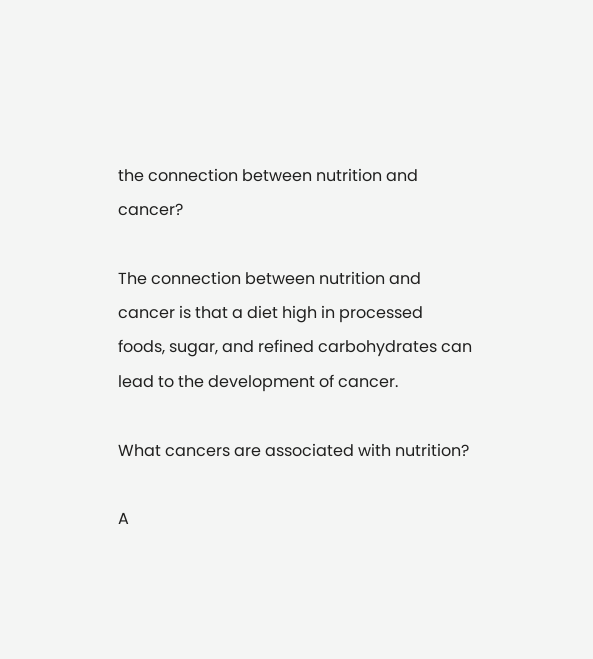the connection between nutrition and cancer?

The connection between nutrition and cancer is that a diet high in processed foods, sugar, and refined carbohydrates can lead to the development of cancer.

What cancers are associated with nutrition?

A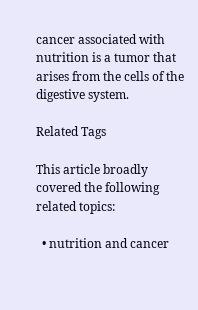cancer associated with nutrition is a tumor that arises from the cells of the digestive system.

Related Tags

This article broadly covered the following related topics:

  • nutrition and cancer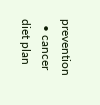prevention
  • cancer diet plan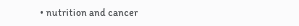• nutrition and cancer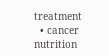treatment
  • cancer nutrition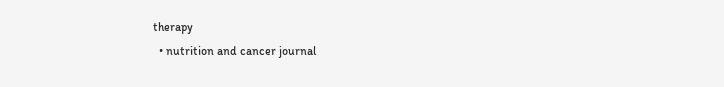therapy
  • nutrition and cancer journal